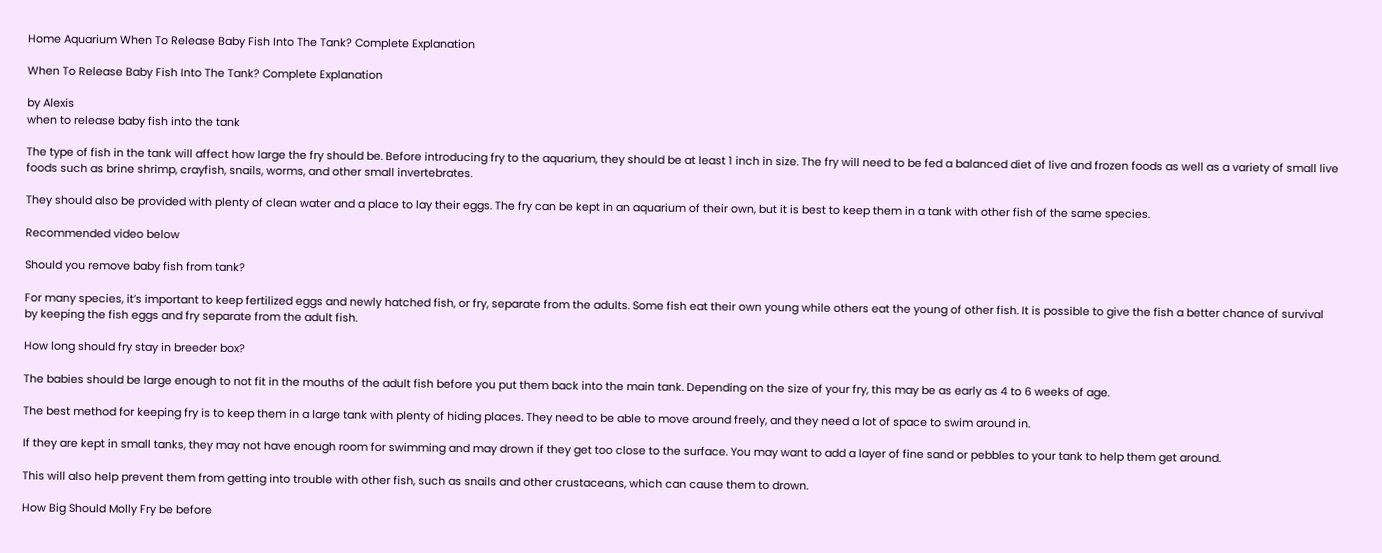Home Aquarium When To Release Baby Fish Into The Tank? Complete Explanation

When To Release Baby Fish Into The Tank? Complete Explanation

by Alexis
when to release baby fish into the tank

The type of fish in the tank will affect how large the fry should be. Before introducing fry to the aquarium, they should be at least 1 inch in size. The fry will need to be fed a balanced diet of live and frozen foods as well as a variety of small live foods such as brine shrimp, crayfish, snails, worms, and other small invertebrates.

They should also be provided with plenty of clean water and a place to lay their eggs. The fry can be kept in an aquarium of their own, but it is best to keep them in a tank with other fish of the same species.

Recommended video below

Should you remove baby fish from tank?

For many species, it’s important to keep fertilized eggs and newly hatched fish, or fry, separate from the adults. Some fish eat their own young while others eat the young of other fish. It is possible to give the fish a better chance of survival by keeping the fish eggs and fry separate from the adult fish.

How long should fry stay in breeder box?

The babies should be large enough to not fit in the mouths of the adult fish before you put them back into the main tank. Depending on the size of your fry, this may be as early as 4 to 6 weeks of age.

The best method for keeping fry is to keep them in a large tank with plenty of hiding places. They need to be able to move around freely, and they need a lot of space to swim around in.

If they are kept in small tanks, they may not have enough room for swimming and may drown if they get too close to the surface. You may want to add a layer of fine sand or pebbles to your tank to help them get around.

This will also help prevent them from getting into trouble with other fish, such as snails and other crustaceans, which can cause them to drown.

How Big Should Molly Fry be before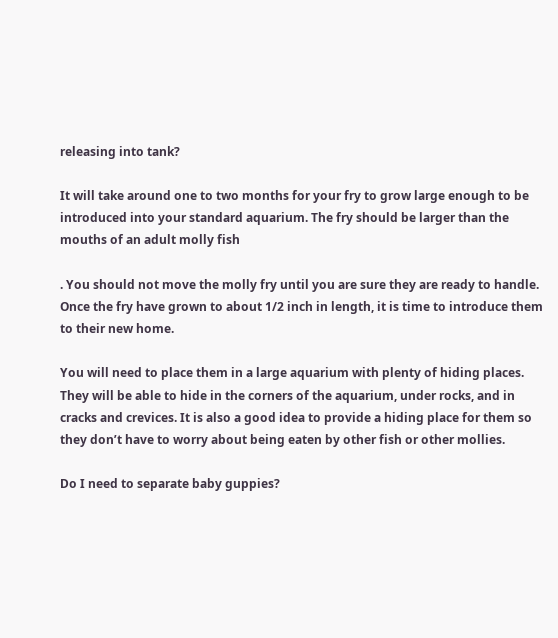releasing into tank?

It will take around one to two months for your fry to grow large enough to be introduced into your standard aquarium. The fry should be larger than the mouths of an adult molly fish

. You should not move the molly fry until you are sure they are ready to handle. Once the fry have grown to about 1/2 inch in length, it is time to introduce them to their new home.

You will need to place them in a large aquarium with plenty of hiding places. They will be able to hide in the corners of the aquarium, under rocks, and in cracks and crevices. It is also a good idea to provide a hiding place for them so they don’t have to worry about being eaten by other fish or other mollies.

Do I need to separate baby guppies?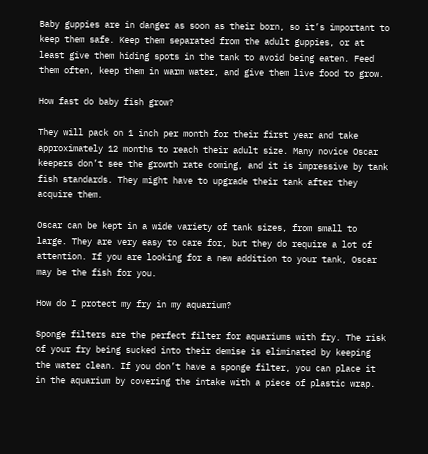Baby guppies are in danger as soon as their born, so it’s important to keep them safe. Keep them separated from the adult guppies, or at least give them hiding spots in the tank to avoid being eaten. Feed them often, keep them in warm water, and give them live food to grow.

How fast do baby fish grow?

They will pack on 1 inch per month for their first year and take approximately 12 months to reach their adult size. Many novice Oscar keepers don’t see the growth rate coming, and it is impressive by tank fish standards. They might have to upgrade their tank after they acquire them.

Oscar can be kept in a wide variety of tank sizes, from small to large. They are very easy to care for, but they do require a lot of attention. If you are looking for a new addition to your tank, Oscar may be the fish for you.

How do I protect my fry in my aquarium?

Sponge filters are the perfect filter for aquariums with fry. The risk of your fry being sucked into their demise is eliminated by keeping the water clean. If you don’t have a sponge filter, you can place it in the aquarium by covering the intake with a piece of plastic wrap.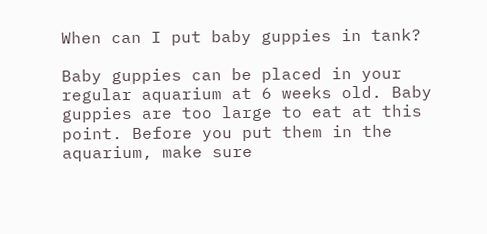When can I put baby guppies in tank?

Baby guppies can be placed in your regular aquarium at 6 weeks old. Baby guppies are too large to eat at this point. Before you put them in the aquarium, make sure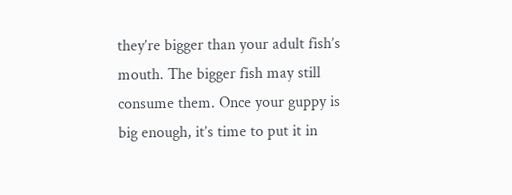they’re bigger than your adult fish’s mouth. The bigger fish may still consume them. Once your guppy is big enough, it’s time to put it in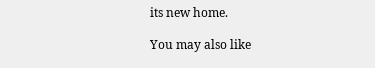its new home.

You may also like